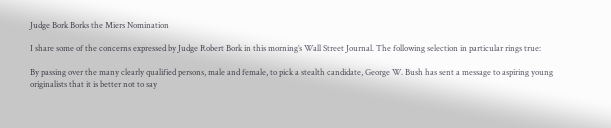Judge Bork Borks the Miers Nomination

I share some of the concerns expressed by Judge Robert Bork in this morning’s Wall Street Journal. The following selection in particular rings true:

By passing over the many clearly qualified persons, male and female, to pick a stealth candidate, George W. Bush has sent a message to aspiring young originalists that it is better not to say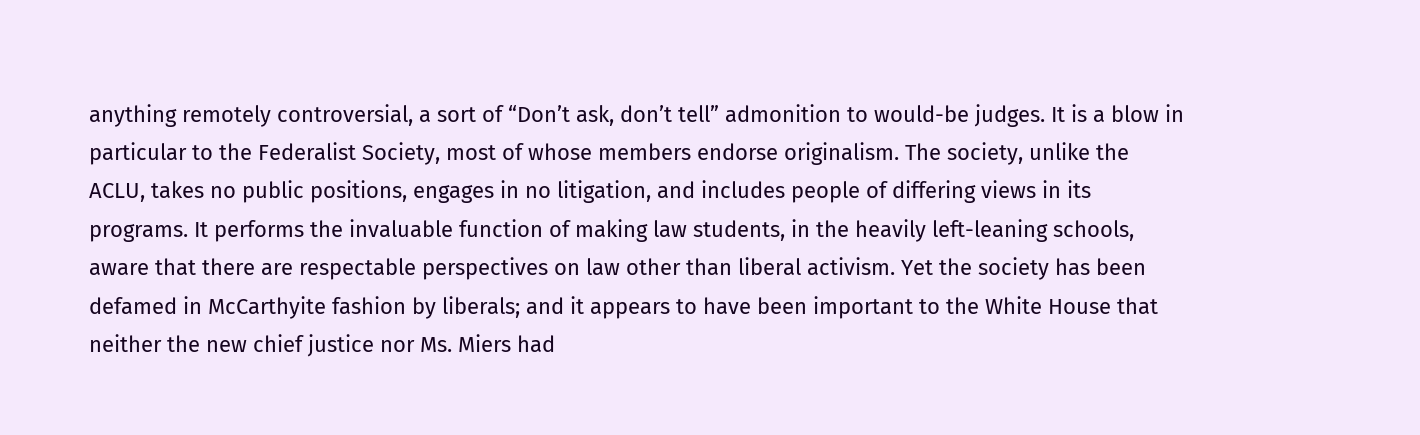anything remotely controversial, a sort of “Don’t ask, don’t tell” admonition to would-be judges. It is a blow in particular to the Federalist Society, most of whose members endorse originalism. The society, unlike the ACLU, takes no public positions, engages in no litigation, and includes people of differing views in its programs. It performs the invaluable function of making law students, in the heavily left-leaning schools, aware that there are respectable perspectives on law other than liberal activism. Yet the society has been defamed in McCarthyite fashion by liberals; and it appears to have been important to the White House that neither the new chief justice nor Ms. Miers had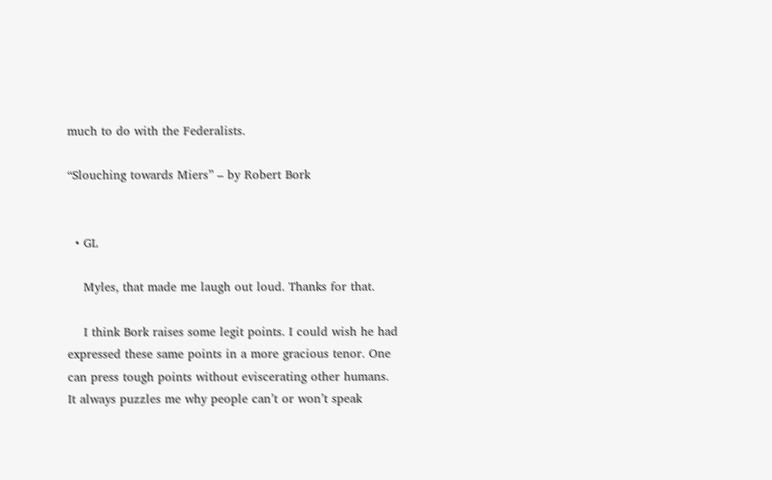much to do with the Federalists.

“Slouching towards Miers” – by Robert Bork


  • GL

    Myles, that made me laugh out loud. Thanks for that.

    I think Bork raises some legit points. I could wish he had expressed these same points in a more gracious tenor. One can press tough points without eviscerating other humans. It always puzzles me why people can’t or won’t speak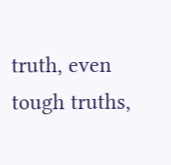truth, even tough truths,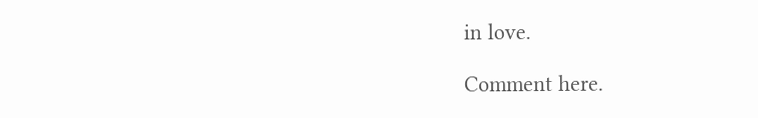in love.

Comment here.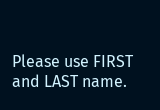Please use FIRST and LAST name.